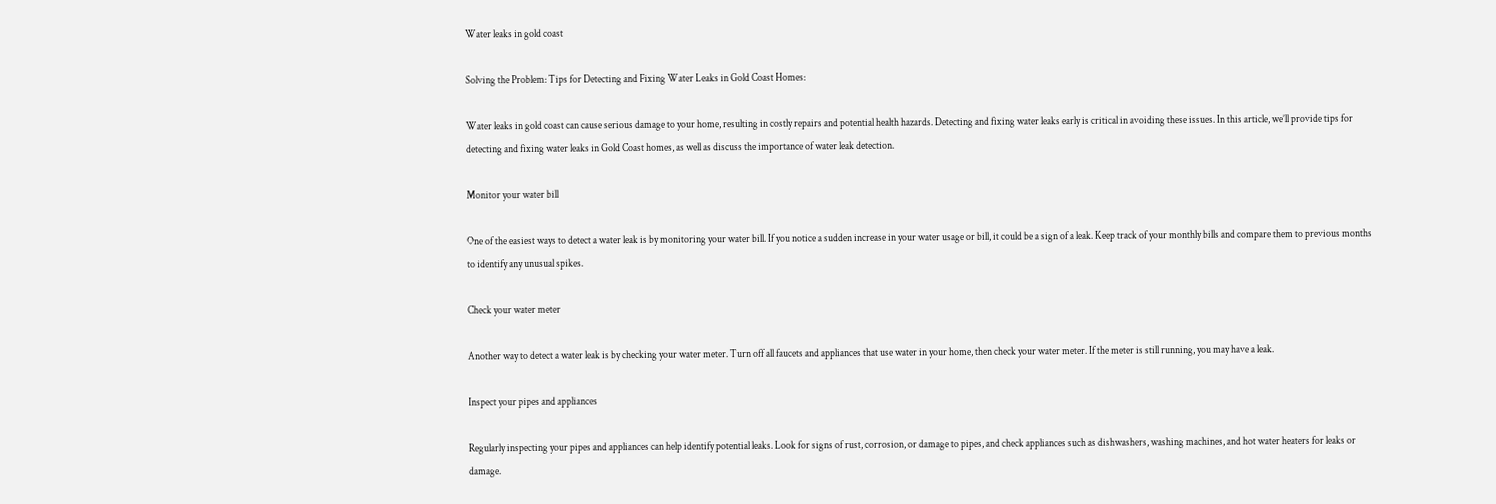Water leaks in gold coast

Solving the Problem: Tips for Detecting and Fixing Water Leaks in Gold Coast Homes:

Water leaks in gold coast can cause serious damage to your home, resulting in costly repairs and potential health hazards. Detecting and fixing water leaks early is critical in avoiding these issues. In this article, we’ll provide tips for detecting and fixing water leaks in Gold Coast homes, as well as discuss the importance of water leak detection.

Monitor your water bill

One of the easiest ways to detect a water leak is by monitoring your water bill. If you notice a sudden increase in your water usage or bill, it could be a sign of a leak. Keep track of your monthly bills and compare them to previous months to identify any unusual spikes.

Check your water meter

Another way to detect a water leak is by checking your water meter. Turn off all faucets and appliances that use water in your home, then check your water meter. If the meter is still running, you may have a leak.

Inspect your pipes and appliances

Regularly inspecting your pipes and appliances can help identify potential leaks. Look for signs of rust, corrosion, or damage to pipes, and check appliances such as dishwashers, washing machines, and hot water heaters for leaks or damage.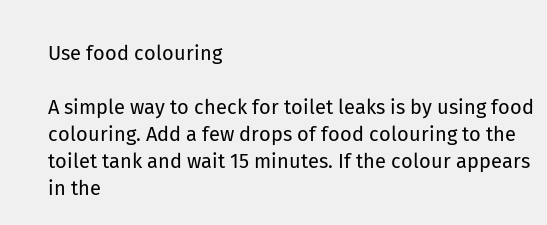Use food colouring

A simple way to check for toilet leaks is by using food colouring. Add a few drops of food colouring to the toilet tank and wait 15 minutes. If the colour appears in the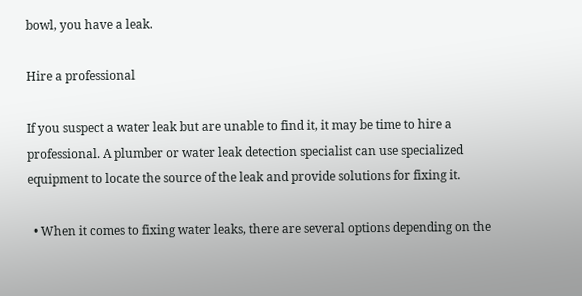bowl, you have a leak.

Hire a professional

If you suspect a water leak but are unable to find it, it may be time to hire a professional. A plumber or water leak detection specialist can use specialized equipment to locate the source of the leak and provide solutions for fixing it.

  • When it comes to fixing water leaks, there are several options depending on the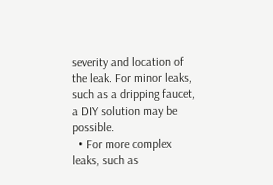severity and location of the leak. For minor leaks, such as a dripping faucet, a DIY solution may be possible.
  • For more complex leaks, such as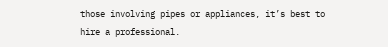those involving pipes or appliances, it’s best to hire a professional.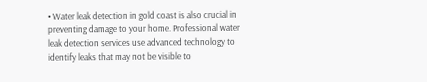• Water leak detection in gold coast is also crucial in preventing damage to your home. Professional water leak detection services use advanced technology to identify leaks that may not be visible to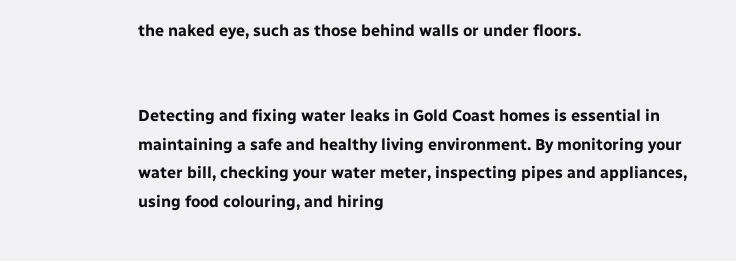the naked eye, such as those behind walls or under floors.


Detecting and fixing water leaks in Gold Coast homes is essential in maintaining a safe and healthy living environment. By monitoring your water bill, checking your water meter, inspecting pipes and appliances, using food colouring, and hiring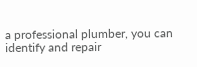a professional plumber, you can identify and repair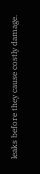leaks before they cause costly damage.